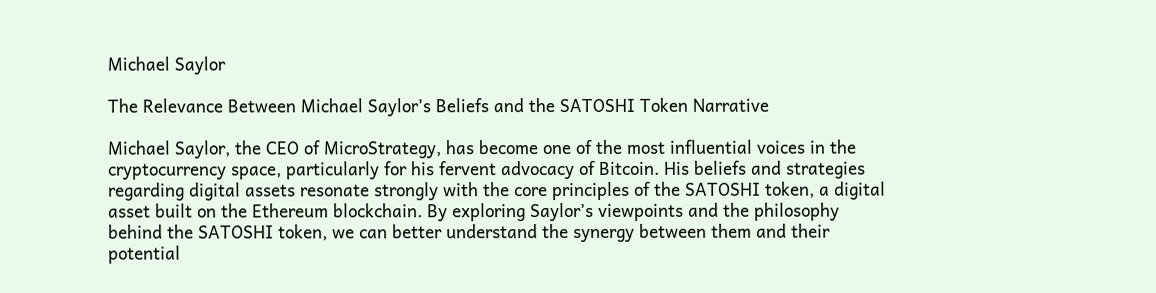Michael Saylor

The Relevance Between Michael Saylor’s Beliefs and the SATOSHI Token Narrative

Michael Saylor, the CEO of MicroStrategy, has become one of the most influential voices in the cryptocurrency space, particularly for his fervent advocacy of Bitcoin. His beliefs and strategies regarding digital assets resonate strongly with the core principles of the SATOSHI token, a digital asset built on the Ethereum blockchain. By exploring Saylor’s viewpoints and the philosophy behind the SATOSHI token, we can better understand the synergy between them and their potential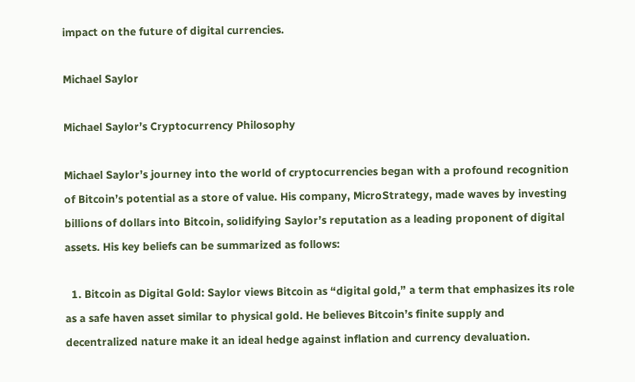impact on the future of digital currencies.

Michael Saylor

Michael Saylor’s Cryptocurrency Philosophy

Michael Saylor’s journey into the world of cryptocurrencies began with a profound recognition of Bitcoin’s potential as a store of value. His company, MicroStrategy, made waves by investing billions of dollars into Bitcoin, solidifying Saylor’s reputation as a leading proponent of digital assets. His key beliefs can be summarized as follows:

  1. Bitcoin as Digital Gold: Saylor views Bitcoin as “digital gold,” a term that emphasizes its role as a safe haven asset similar to physical gold. He believes Bitcoin’s finite supply and decentralized nature make it an ideal hedge against inflation and currency devaluation.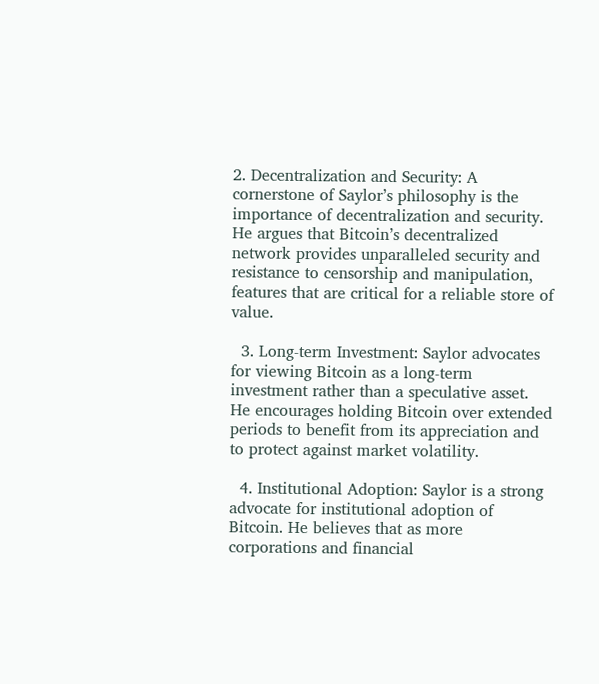2. Decentralization and Security: A cornerstone of Saylor’s philosophy is the importance of decentralization and security. He argues that Bitcoin’s decentralized network provides unparalleled security and resistance to censorship and manipulation, features that are critical for a reliable store of value.

  3. Long-term Investment: Saylor advocates for viewing Bitcoin as a long-term investment rather than a speculative asset. He encourages holding Bitcoin over extended periods to benefit from its appreciation and to protect against market volatility.

  4. Institutional Adoption: Saylor is a strong advocate for institutional adoption of Bitcoin. He believes that as more corporations and financial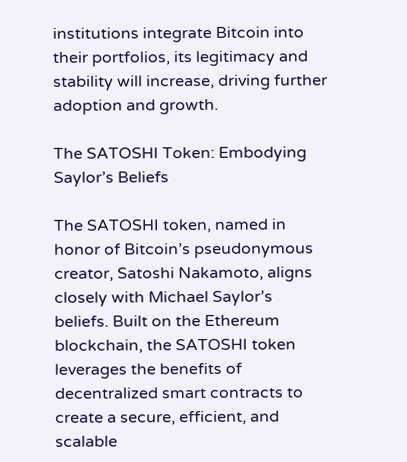institutions integrate Bitcoin into their portfolios, its legitimacy and stability will increase, driving further adoption and growth.

The SATOSHI Token: Embodying Saylor’s Beliefs

The SATOSHI token, named in honor of Bitcoin’s pseudonymous creator, Satoshi Nakamoto, aligns closely with Michael Saylor’s beliefs. Built on the Ethereum blockchain, the SATOSHI token leverages the benefits of decentralized smart contracts to create a secure, efficient, and scalable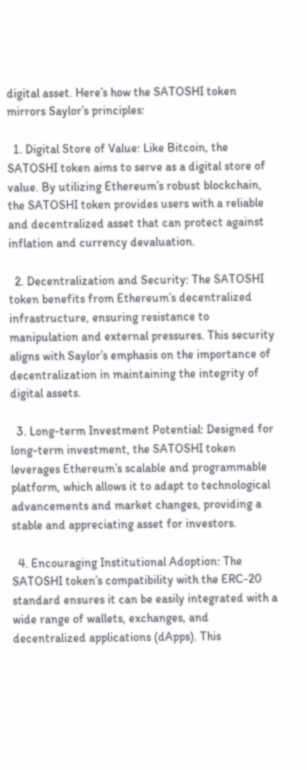digital asset. Here’s how the SATOSHI token mirrors Saylor’s principles:

  1. Digital Store of Value: Like Bitcoin, the SATOSHI token aims to serve as a digital store of value. By utilizing Ethereum’s robust blockchain, the SATOSHI token provides users with a reliable and decentralized asset that can protect against inflation and currency devaluation.

  2. Decentralization and Security: The SATOSHI token benefits from Ethereum’s decentralized infrastructure, ensuring resistance to manipulation and external pressures. This security aligns with Saylor’s emphasis on the importance of decentralization in maintaining the integrity of digital assets.

  3. Long-term Investment Potential: Designed for long-term investment, the SATOSHI token leverages Ethereum’s scalable and programmable platform, which allows it to adapt to technological advancements and market changes, providing a stable and appreciating asset for investors.

  4. Encouraging Institutional Adoption: The SATOSHI token’s compatibility with the ERC-20 standard ensures it can be easily integrated with a wide range of wallets, exchanges, and decentralized applications (dApps). This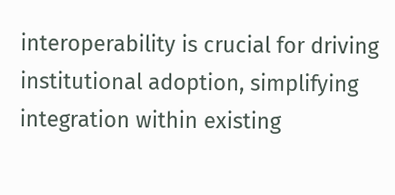interoperability is crucial for driving institutional adoption, simplifying integration within existing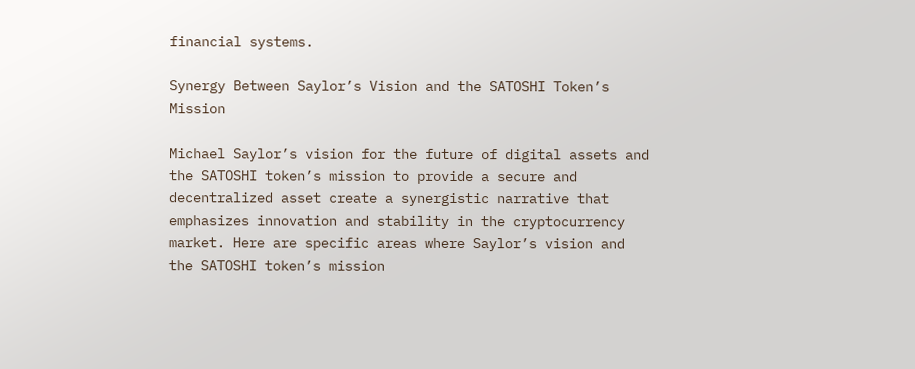financial systems.

Synergy Between Saylor’s Vision and the SATOSHI Token’s Mission

Michael Saylor’s vision for the future of digital assets and the SATOSHI token’s mission to provide a secure and decentralized asset create a synergistic narrative that emphasizes innovation and stability in the cryptocurrency market. Here are specific areas where Saylor’s vision and the SATOSHI token’s mission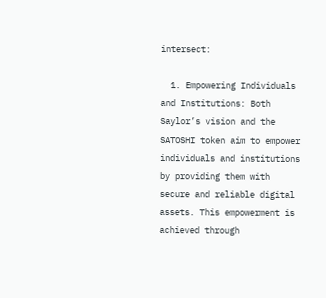intersect:

  1. Empowering Individuals and Institutions: Both Saylor’s vision and the SATOSHI token aim to empower individuals and institutions by providing them with secure and reliable digital assets. This empowerment is achieved through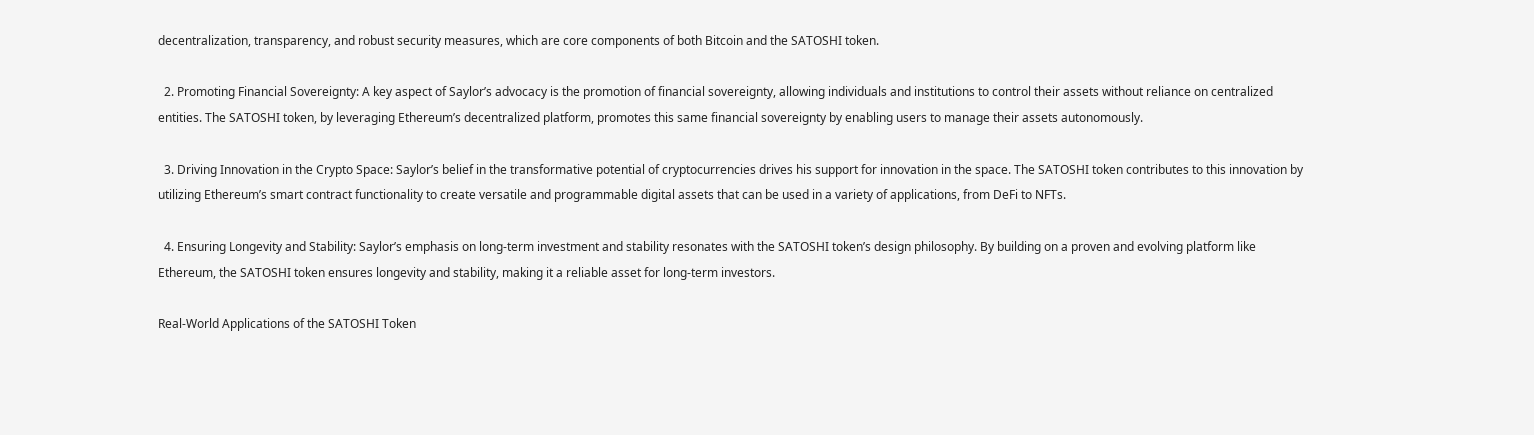decentralization, transparency, and robust security measures, which are core components of both Bitcoin and the SATOSHI token.

  2. Promoting Financial Sovereignty: A key aspect of Saylor’s advocacy is the promotion of financial sovereignty, allowing individuals and institutions to control their assets without reliance on centralized entities. The SATOSHI token, by leveraging Ethereum’s decentralized platform, promotes this same financial sovereignty by enabling users to manage their assets autonomously.

  3. Driving Innovation in the Crypto Space: Saylor’s belief in the transformative potential of cryptocurrencies drives his support for innovation in the space. The SATOSHI token contributes to this innovation by utilizing Ethereum’s smart contract functionality to create versatile and programmable digital assets that can be used in a variety of applications, from DeFi to NFTs.

  4. Ensuring Longevity and Stability: Saylor’s emphasis on long-term investment and stability resonates with the SATOSHI token’s design philosophy. By building on a proven and evolving platform like Ethereum, the SATOSHI token ensures longevity and stability, making it a reliable asset for long-term investors.

Real-World Applications of the SATOSHI Token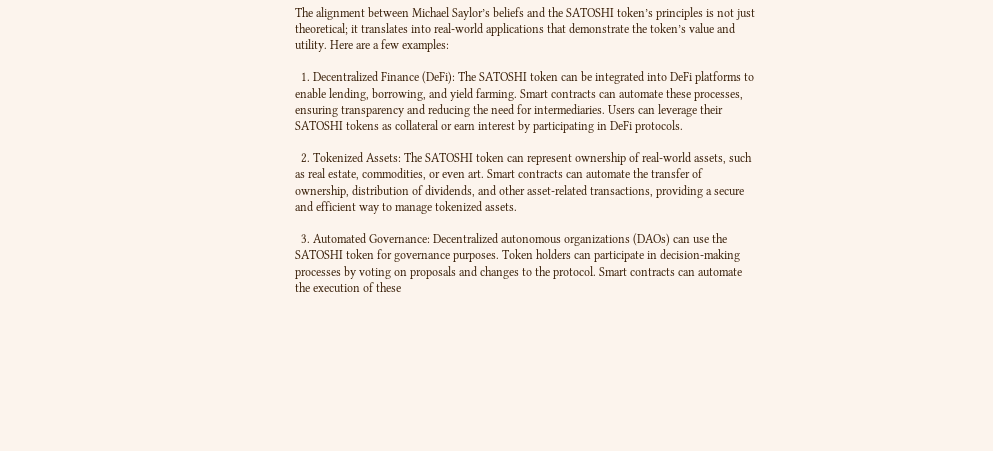The alignment between Michael Saylor’s beliefs and the SATOSHI token’s principles is not just theoretical; it translates into real-world applications that demonstrate the token’s value and utility. Here are a few examples:

  1. Decentralized Finance (DeFi): The SATOSHI token can be integrated into DeFi platforms to enable lending, borrowing, and yield farming. Smart contracts can automate these processes, ensuring transparency and reducing the need for intermediaries. Users can leverage their SATOSHI tokens as collateral or earn interest by participating in DeFi protocols.

  2. Tokenized Assets: The SATOSHI token can represent ownership of real-world assets, such as real estate, commodities, or even art. Smart contracts can automate the transfer of ownership, distribution of dividends, and other asset-related transactions, providing a secure and efficient way to manage tokenized assets.

  3. Automated Governance: Decentralized autonomous organizations (DAOs) can use the SATOSHI token for governance purposes. Token holders can participate in decision-making processes by voting on proposals and changes to the protocol. Smart contracts can automate the execution of these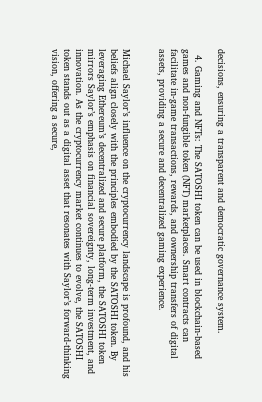decisions, ensuring a transparent and democratic governance system.

  4. Gaming and NFTs: The SATOSHI token can be used in blockchain-based games and non-fungible token (NFT) marketplaces. Smart contracts can facilitate in-game transactions, rewards, and ownership transfers of digital assets, providing a secure and decentralized gaming experience.


Michael Saylor’s influence on the cryptocurrency landscape is profound, and his beliefs align closely with the principles embodied by the SATOSHI token. By leveraging Ethereum’s decentralized and secure platform, the SATOSHI token mirrors Saylor’s emphasis on financial sovereignty, long-term investment, and innovation. As the cryptocurrency market continues to evolve, the SATOSHI token stands out as a digital asset that resonates with Saylor’s forward-thinking vision, offering a secure,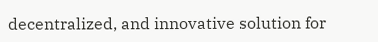decentralized, and innovative solution for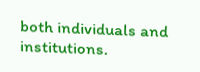both individuals and institutions.